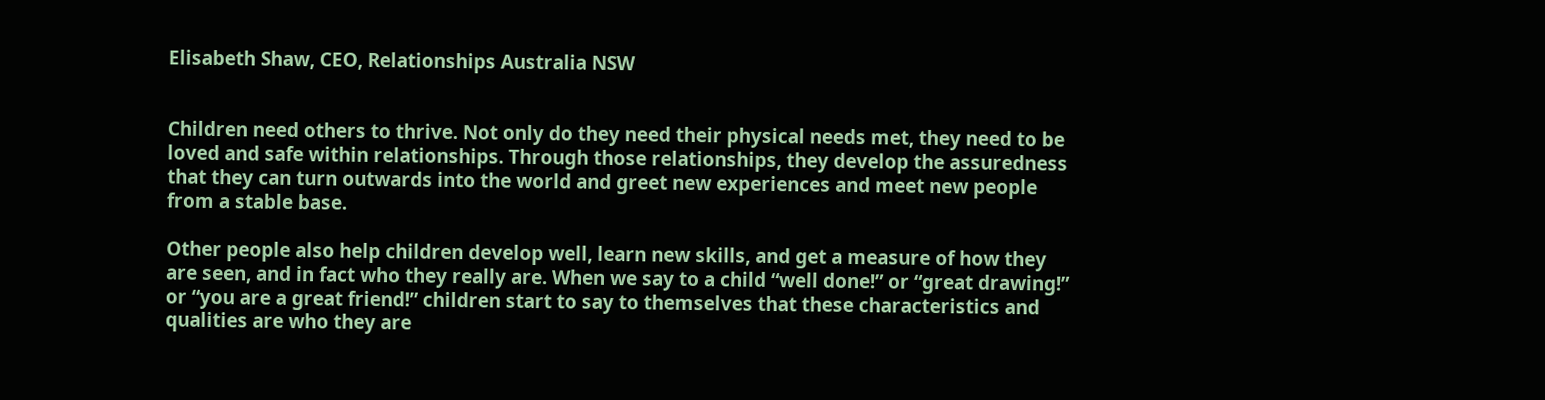Elisabeth Shaw, CEO, Relationships Australia NSW


Children need others to thrive. Not only do they need their physical needs met, they need to be loved and safe within relationships. Through those relationships, they develop the assuredness that they can turn outwards into the world and greet new experiences and meet new people from a stable base.

Other people also help children develop well, learn new skills, and get a measure of how they are seen, and in fact who they really are. When we say to a child “well done!” or “great drawing!” or “you are a great friend!” children start to say to themselves that these characteristics and qualities are who they are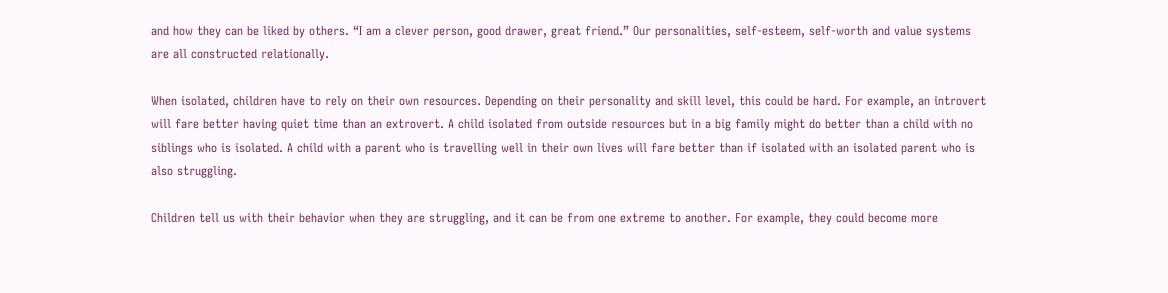and how they can be liked by others. “I am a clever person, good drawer, great friend.” Our personalities, self-esteem, self-worth and value systems are all constructed relationally.

When isolated, children have to rely on their own resources. Depending on their personality and skill level, this could be hard. For example, an introvert will fare better having quiet time than an extrovert. A child isolated from outside resources but in a big family might do better than a child with no siblings who is isolated. A child with a parent who is travelling well in their own lives will fare better than if isolated with an isolated parent who is also struggling.

Children tell us with their behavior when they are struggling, and it can be from one extreme to another. For example, they could become more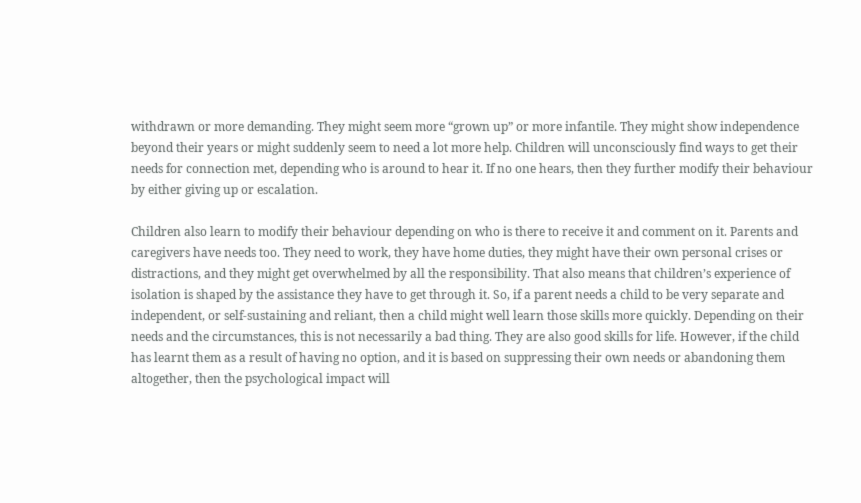withdrawn or more demanding. They might seem more “grown up” or more infantile. They might show independence beyond their years or might suddenly seem to need a lot more help. Children will unconsciously find ways to get their needs for connection met, depending who is around to hear it. If no one hears, then they further modify their behaviour by either giving up or escalation.

Children also learn to modify their behaviour depending on who is there to receive it and comment on it. Parents and caregivers have needs too. They need to work, they have home duties, they might have their own personal crises or distractions, and they might get overwhelmed by all the responsibility. That also means that children’s experience of isolation is shaped by the assistance they have to get through it. So, if a parent needs a child to be very separate and independent, or self-sustaining and reliant, then a child might well learn those skills more quickly. Depending on their needs and the circumstances, this is not necessarily a bad thing. They are also good skills for life. However, if the child has learnt them as a result of having no option, and it is based on suppressing their own needs or abandoning them altogether, then the psychological impact will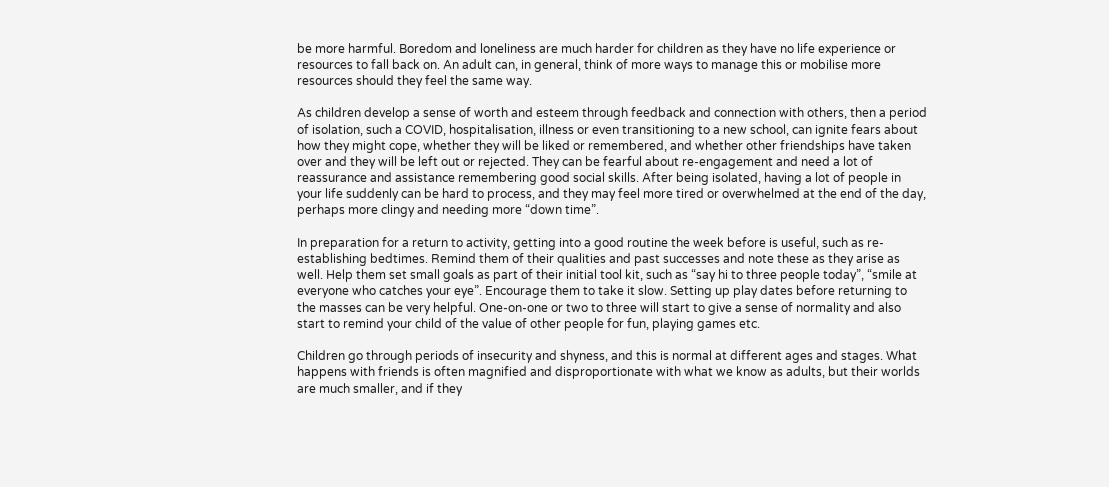be more harmful. Boredom and loneliness are much harder for children as they have no life experience or resources to fall back on. An adult can, in general, think of more ways to manage this or mobilise more resources should they feel the same way.

As children develop a sense of worth and esteem through feedback and connection with others, then a period of isolation, such a COVID, hospitalisation, illness or even transitioning to a new school, can ignite fears about how they might cope, whether they will be liked or remembered, and whether other friendships have taken over and they will be left out or rejected. They can be fearful about re-engagement and need a lot of reassurance and assistance remembering good social skills. After being isolated, having a lot of people in your life suddenly can be hard to process, and they may feel more tired or overwhelmed at the end of the day, perhaps more clingy and needing more “down time”.

In preparation for a return to activity, getting into a good routine the week before is useful, such as re-establishing bedtimes. Remind them of their qualities and past successes and note these as they arise as well. Help them set small goals as part of their initial tool kit, such as “say hi to three people today”, “smile at everyone who catches your eye”. Encourage them to take it slow. Setting up play dates before returning to the masses can be very helpful. One-on-one or two to three will start to give a sense of normality and also start to remind your child of the value of other people for fun, playing games etc.

Children go through periods of insecurity and shyness, and this is normal at different ages and stages. What happens with friends is often magnified and disproportionate with what we know as adults, but their worlds are much smaller, and if they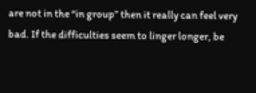are not in the “in group” then it really can feel very bad. If the difficulties seem to linger longer, be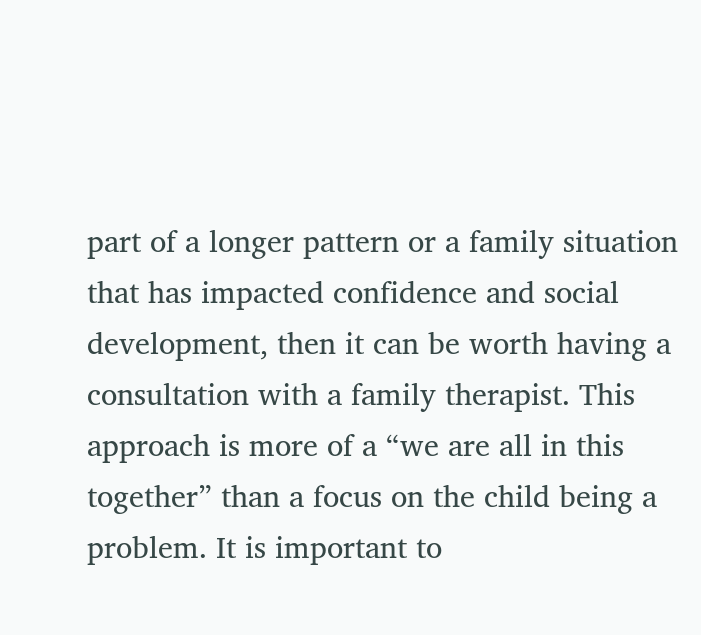part of a longer pattern or a family situation that has impacted confidence and social development, then it can be worth having a consultation with a family therapist. This approach is more of a “we are all in this together” than a focus on the child being a problem. It is important to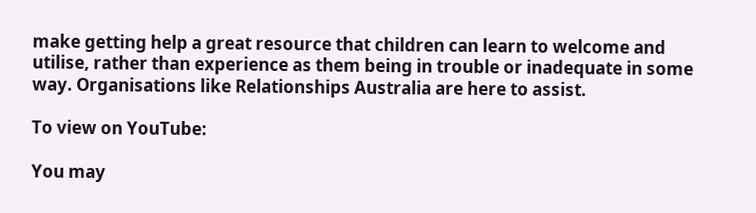make getting help a great resource that children can learn to welcome and utilise, rather than experience as them being in trouble or inadequate in some way. Organisations like Relationships Australia are here to assist.

To view on YouTube:

You may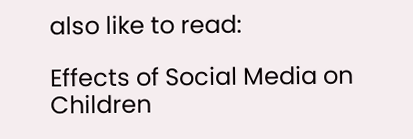also like to read:

Effects of Social Media on Children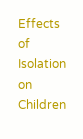Effects of Isolation on Children